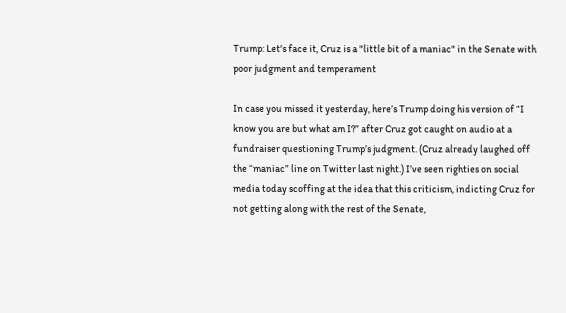Trump: Let's face it, Cruz is a "little bit of a maniac" in the Senate with poor judgment and temperament

In case you missed it yesterday, here’s Trump doing his version of “I know you are but what am I?” after Cruz got caught on audio at a fundraiser questioning Trump’s judgment. (Cruz already laughed off the “maniac” line on Twitter last night.) I’ve seen righties on social media today scoffing at the idea that this criticism, indicting Cruz for not getting along with the rest of the Senate,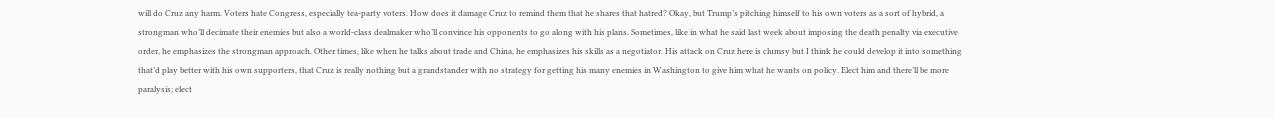will do Cruz any harm. Voters hate Congress, especially tea-party voters. How does it damage Cruz to remind them that he shares that hatred? Okay, but Trump’s pitching himself to his own voters as a sort of hybrid, a strongman who’ll decimate their enemies but also a world-class dealmaker who’ll convince his opponents to go along with his plans. Sometimes, like in what he said last week about imposing the death penalty via executive order, he emphasizes the strongman approach. Other times, like when he talks about trade and China, he emphasizes his skills as a negotiator. His attack on Cruz here is clumsy but I think he could develop it into something that’d play better with his own supporters, that Cruz is really nothing but a grandstander with no strategy for getting his many enemies in Washington to give him what he wants on policy. Elect him and there’ll be more paralysis; elect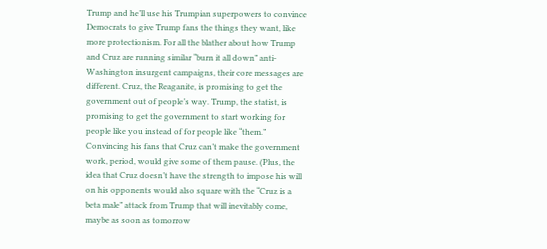Trump and he’ll use his Trumpian superpowers to convince Democrats to give Trump fans the things they want, like more protectionism. For all the blather about how Trump and Cruz are running similar “burn it all down” anti-Washington insurgent campaigns, their core messages are different. Cruz, the Reaganite, is promising to get the government out of people’s way. Trump, the statist, is promising to get the government to start working for people like you instead of for people like “them.” Convincing his fans that Cruz can’t make the government work, period, would give some of them pause. (Plus, the idea that Cruz doesn’t have the strength to impose his will on his opponents would also square with the “Cruz is a beta male” attack from Trump that will inevitably come, maybe as soon as tomorrow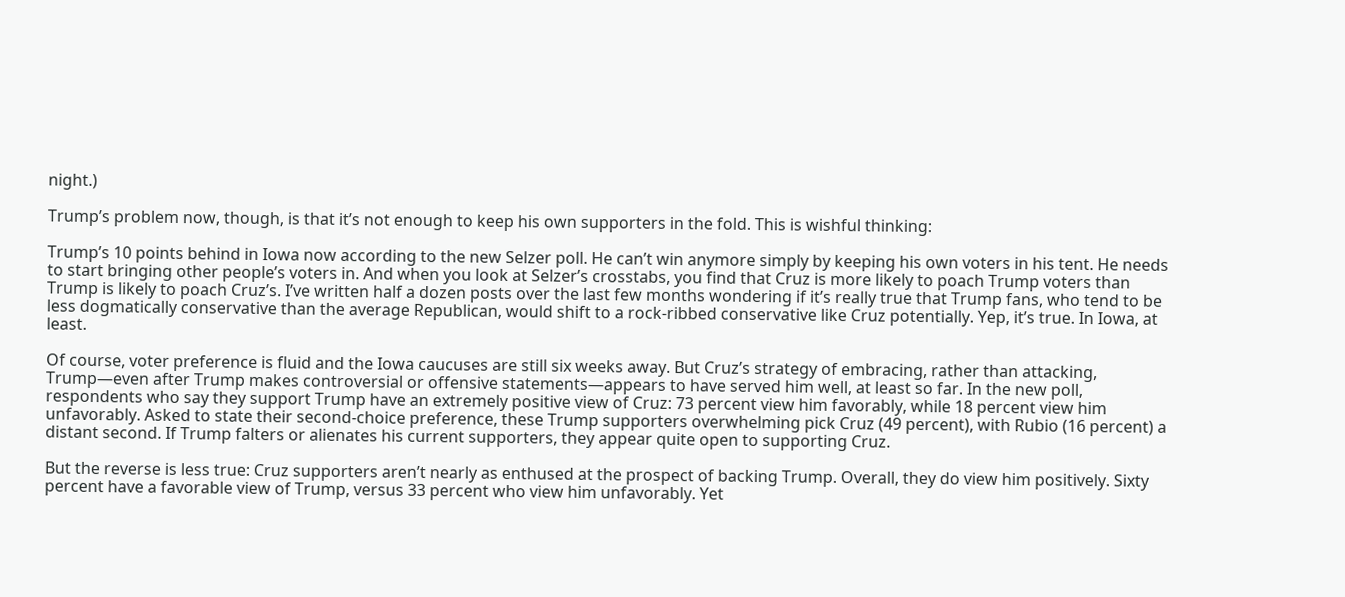night.)

Trump’s problem now, though, is that it’s not enough to keep his own supporters in the fold. This is wishful thinking:

Trump’s 10 points behind in Iowa now according to the new Selzer poll. He can’t win anymore simply by keeping his own voters in his tent. He needs to start bringing other people’s voters in. And when you look at Selzer’s crosstabs, you find that Cruz is more likely to poach Trump voters than Trump is likely to poach Cruz’s. I’ve written half a dozen posts over the last few months wondering if it’s really true that Trump fans, who tend to be less dogmatically conservative than the average Republican, would shift to a rock-ribbed conservative like Cruz potentially. Yep, it’s true. In Iowa, at least.

Of course, voter preference is fluid and the Iowa caucuses are still six weeks away. But Cruz’s strategy of embracing, rather than attacking, Trump—even after Trump makes controversial or offensive statements—appears to have served him well, at least so far. In the new poll, respondents who say they support Trump have an extremely positive view of Cruz: 73 percent view him favorably, while 18 percent view him unfavorably. Asked to state their second-choice preference, these Trump supporters overwhelming pick Cruz (49 percent), with Rubio (16 percent) a distant second. If Trump falters or alienates his current supporters, they appear quite open to supporting Cruz.

But the reverse is less true: Cruz supporters aren’t nearly as enthused at the prospect of backing Trump. Overall, they do view him positively. Sixty percent have a favorable view of Trump, versus 33 percent who view him unfavorably. Yet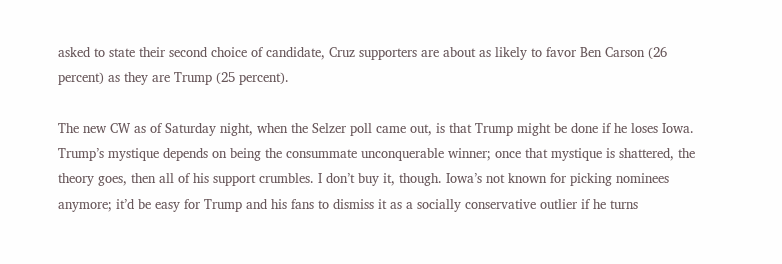asked to state their second choice of candidate, Cruz supporters are about as likely to favor Ben Carson (26 percent) as they are Trump (25 percent).

The new CW as of Saturday night, when the Selzer poll came out, is that Trump might be done if he loses Iowa. Trump’s mystique depends on being the consummate unconquerable winner; once that mystique is shattered, the theory goes, then all of his support crumbles. I don’t buy it, though. Iowa’s not known for picking nominees anymore; it’d be easy for Trump and his fans to dismiss it as a socially conservative outlier if he turns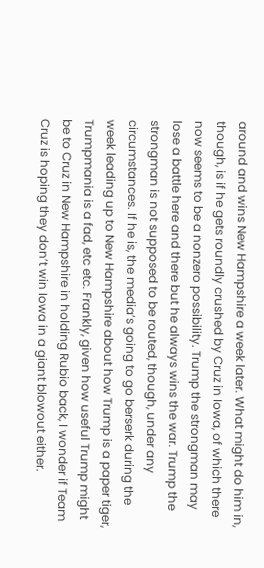around and wins New Hampshire a week later. What might do him in, though, is if he gets roundly crushed by Cruz in Iowa, of which there now seems to be a nonzero possibility. Trump the strongman may lose a battle here and there but he always wins the war. Trump the strongman is not supposed to be routed, though, under any circumstances. If he is, the media’s going to go berserk during the week leading up to New Hampshire about how Trump is a paper tiger, Trumpmania is a fad, etc etc. Frankly, given how useful Trump might be to Cruz in New Hampshire in holding Rubio back, I wonder if Team Cruz is hoping they don’t win Iowa in a giant blowout either.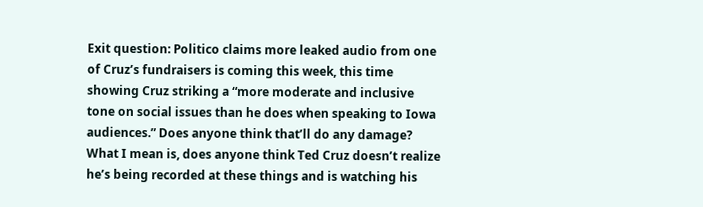Exit question: Politico claims more leaked audio from one of Cruz’s fundraisers is coming this week, this time showing Cruz striking a “more moderate and inclusive tone on social issues than he does when speaking to Iowa audiences.” Does anyone think that’ll do any damage? What I mean is, does anyone think Ted Cruz doesn’t realize he’s being recorded at these things and is watching his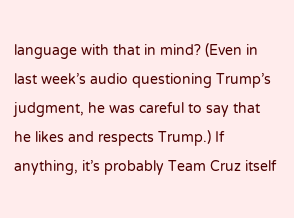language with that in mind? (Even in last week’s audio questioning Trump’s judgment, he was careful to say that he likes and respects Trump.) If anything, it’s probably Team Cruz itself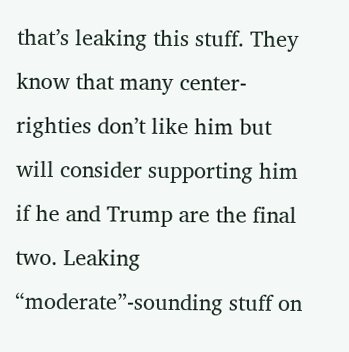that’s leaking this stuff. They know that many center-righties don’t like him but will consider supporting him if he and Trump are the final two. Leaking “moderate”-sounding stuff on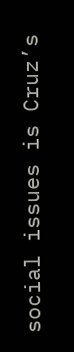social issues is Cruz’s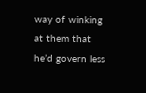way of winking at them that he’d govern less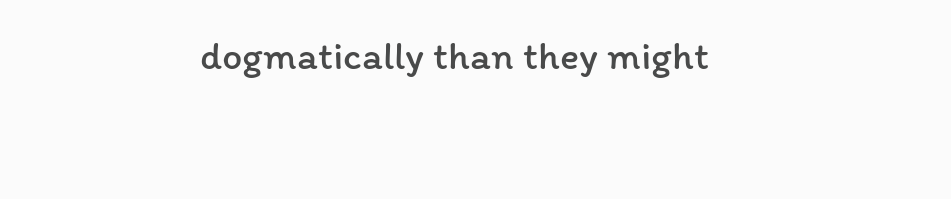dogmatically than they might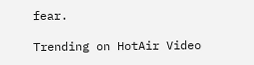fear.

Trending on HotAir Video